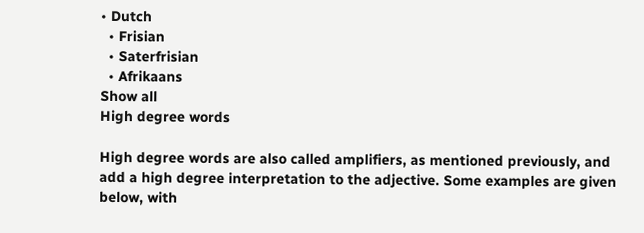• Dutch
  • Frisian
  • Saterfrisian
  • Afrikaans
Show all
High degree words

High degree words are also called amplifiers, as mentioned previously, and add a high degree interpretation to the adjective. Some examples are given below, with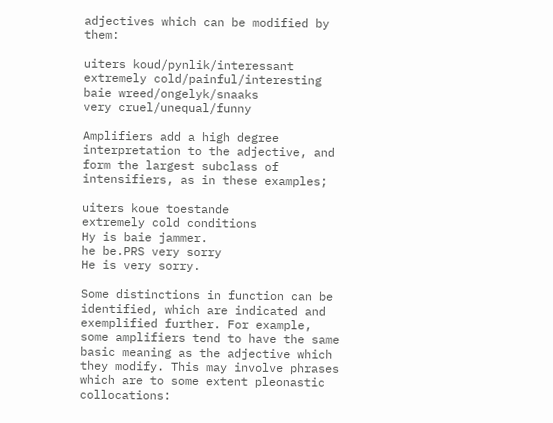adjectives which can be modified by them:

uiters koud/pynlik/interessant
extremely cold/painful/interesting
baie wreed/ongelyk/snaaks
very cruel/unequal/funny

Amplifiers add a high degree interpretation to the adjective, and form the largest subclass of intensifiers, as in these examples;

uiters koue toestande
extremely cold conditions
Hy is baie jammer.
he be.PRS very sorry
He is very sorry.

Some distinctions in function can be identified, which are indicated and exemplified further. For example, some amplifiers tend to have the same basic meaning as the adjective which they modify. This may involve phrases which are to some extent pleonastic collocations: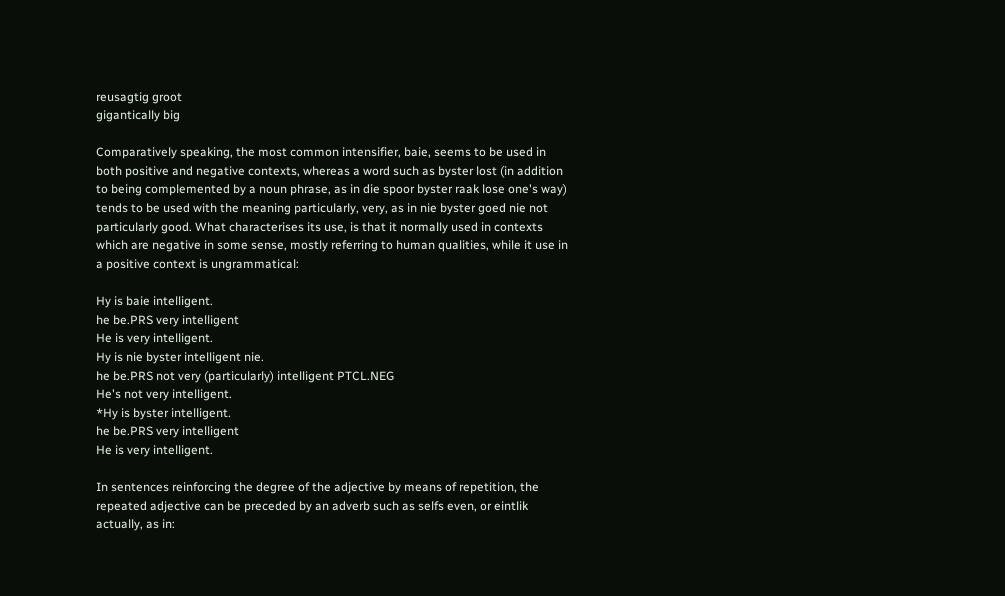reusagtig groot
gigantically big

Comparatively speaking, the most common intensifier, baie, seems to be used in both positive and negative contexts, whereas a word such as byster lost (in addition to being complemented by a noun phrase, as in die spoor byster raak lose one's way) tends to be used with the meaning particularly, very, as in nie byster goed nie not particularly good. What characterises its use, is that it normally used in contexts which are negative in some sense, mostly referring to human qualities, while it use in a positive context is ungrammatical:

Hy is baie intelligent.
he be.PRS very intelligent
He is very intelligent.
Hy is nie byster intelligent nie.
he be.PRS not very (particularly) intelligent PTCL.NEG
He's not very intelligent.
*Hy is byster intelligent.
he be.PRS very intelligent
He is very intelligent.

In sentences reinforcing the degree of the adjective by means of repetition, the repeated adjective can be preceded by an adverb such as selfs even, or eintlik actually, as in: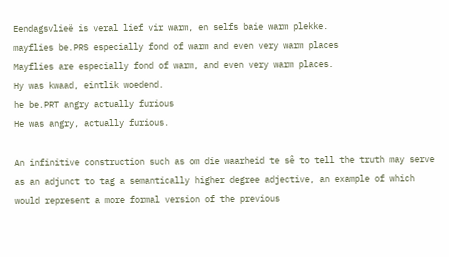Eendagsvlieë is veral lief vir warm, en selfs baie warm plekke.
mayflies be.PRS especially fond of warm and even very warm places
Mayflies are especially fond of warm, and even very warm places.
Hy was kwaad, eintlik woedend.
he be.PRT angry actually furious
He was angry, actually furious.

An infinitive construction such as om die waarheid te sê to tell the truth may serve as an adjunct to tag a semantically higher degree adjective, an example of which would represent a more formal version of the previous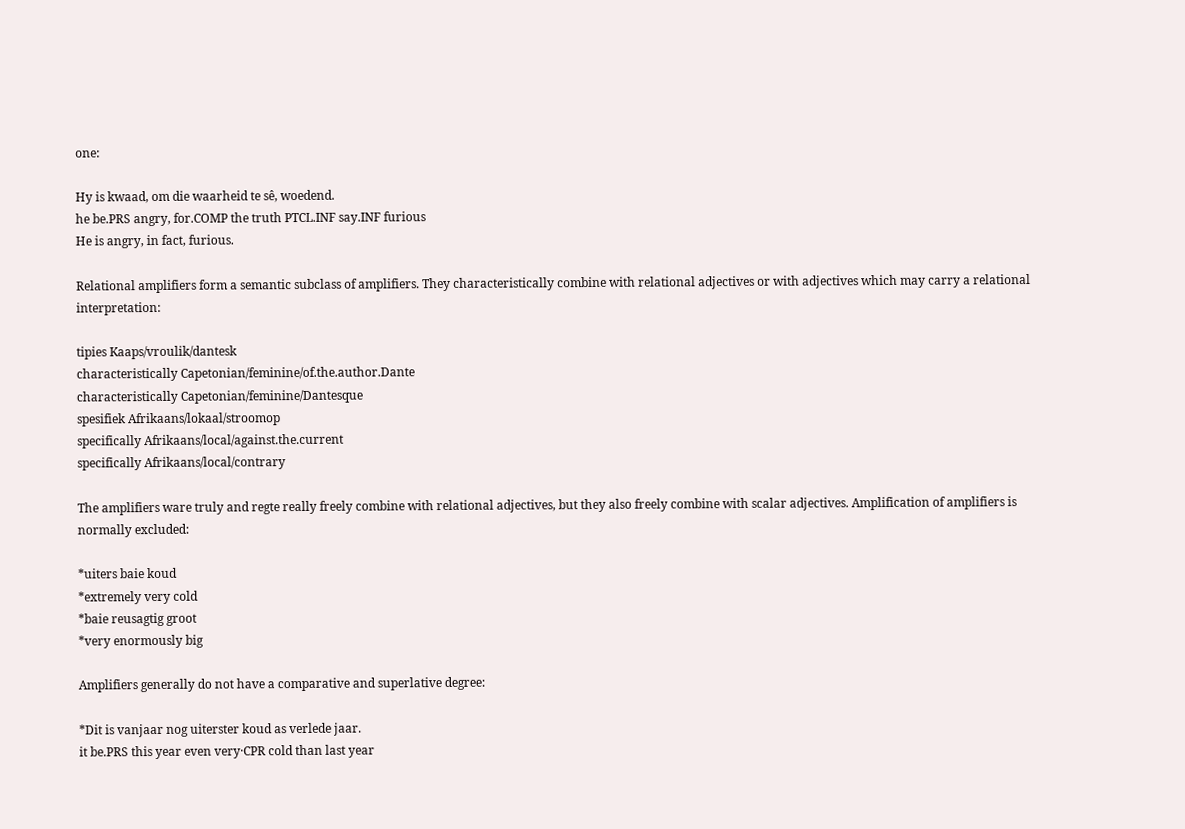one:

Hy is kwaad, om die waarheid te sê, woedend.
he be.PRS angry, for.COMP the truth PTCL.INF say.INF furious
He is angry, in fact, furious.

Relational amplifiers form a semantic subclass of amplifiers. They characteristically combine with relational adjectives or with adjectives which may carry a relational interpretation:

tipies Kaaps/vroulik/dantesk
characteristically Capetonian/feminine/of.the.author.Dante
characteristically Capetonian/feminine/Dantesque
spesifiek Afrikaans/lokaal/stroomop
specifically Afrikaans/local/against.the.current
specifically Afrikaans/local/contrary

The amplifiers ware truly and regte really freely combine with relational adjectives, but they also freely combine with scalar adjectives. Amplification of amplifiers is normally excluded:

*uiters baie koud
*extremely very cold
*baie reusagtig groot
*very enormously big

Amplifiers generally do not have a comparative and superlative degree:

*Dit is vanjaar nog uiterster koud as verlede jaar.
it be.PRS this year even very·CPR cold than last year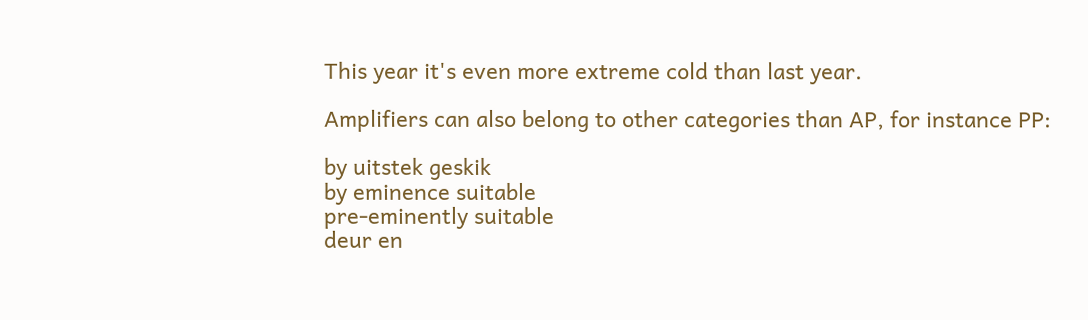This year it's even more extreme cold than last year.

Amplifiers can also belong to other categories than AP, for instance PP:

by uitstek geskik
by eminence suitable
pre-eminently suitable
deur en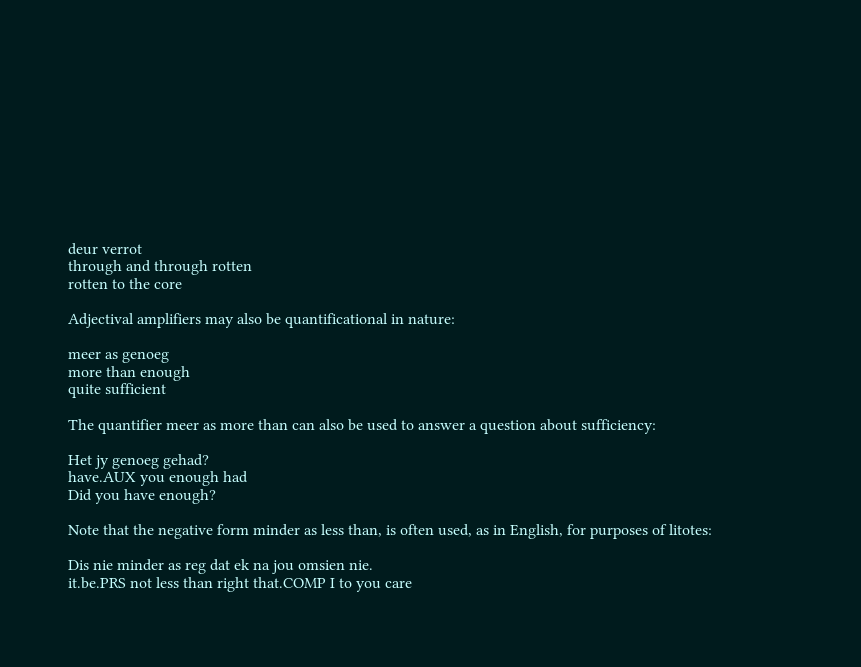deur verrot
through and through rotten
rotten to the core

Adjectival amplifiers may also be quantificational in nature:

meer as genoeg
more than enough
quite sufficient

The quantifier meer as more than can also be used to answer a question about sufficiency:

Het jy genoeg gehad?
have.AUX you enough had
Did you have enough?

Note that the negative form minder as less than, is often used, as in English, for purposes of litotes:

Dis nie minder as reg dat ek na jou omsien nie.
it.be.PRS not less than right that.COMP I to you care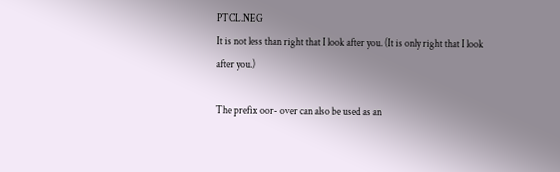PTCL.NEG
It is not less than right that I look after you. (It is only right that I look after you.)

The prefix oor- over can also be used as an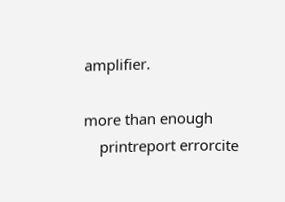amplifier.

more than enough
    printreport errorcite